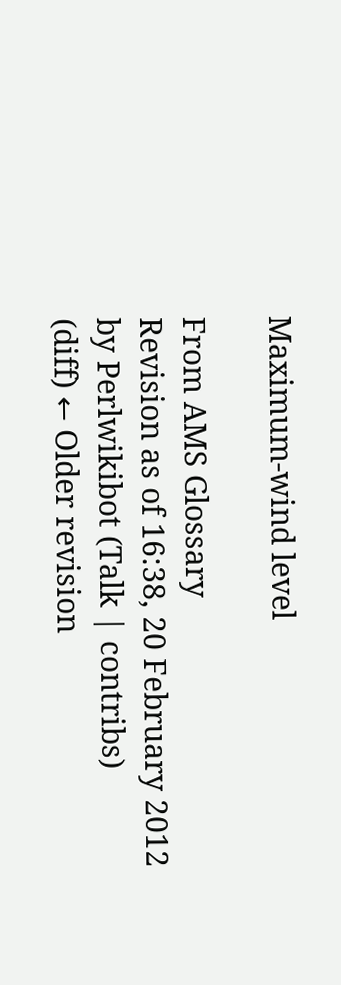Maximum-wind level

From AMS Glossary
Revision as of 16:38, 20 February 2012 by Perlwikibot (Talk | contribs)
(diff) ← Older revision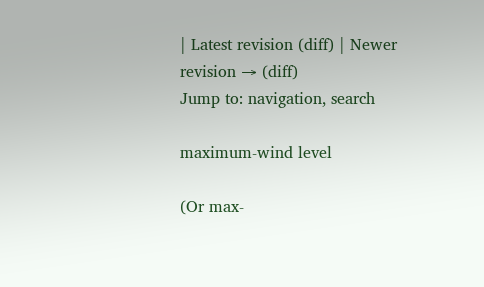| Latest revision (diff) | Newer revision → (diff)
Jump to: navigation, search

maximum-wind level

(Or max-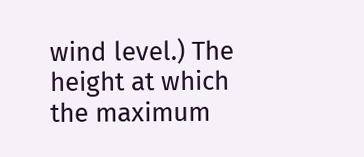wind level.) The height at which the maximum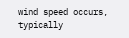wind speed occurs, typically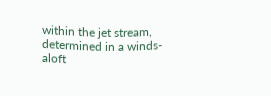within the jet stream, determined in a winds-aloft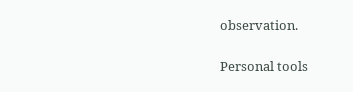observation.

Personal tools